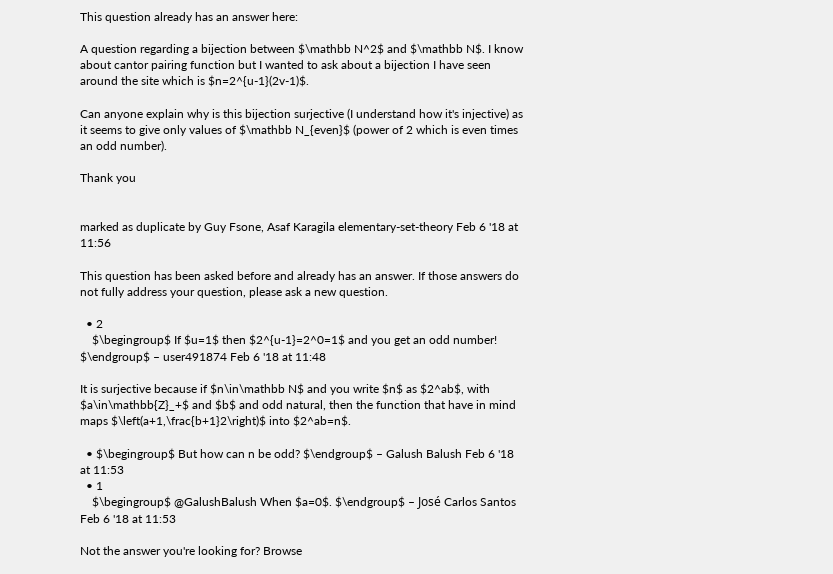This question already has an answer here:

A question regarding a bijection between $\mathbb N^2$ and $\mathbb N$. I know about cantor pairing function but I wanted to ask about a bijection I have seen around the site which is $n=2^{u-1}(2v-1)$.

Can anyone explain why is this bijection surjective (I understand how it's injective) as it seems to give only values of $\mathbb N_{even}$ (power of 2 which is even times an odd number).

Thank you


marked as duplicate by Guy Fsone, Asaf Karagila elementary-set-theory Feb 6 '18 at 11:56

This question has been asked before and already has an answer. If those answers do not fully address your question, please ask a new question.

  • 2
    $\begingroup$ If $u=1$ then $2^{u-1}=2^0=1$ and you get an odd number! $\endgroup$ – user491874 Feb 6 '18 at 11:48

It is surjective because if $n\in\mathbb N$ and you write $n$ as $2^ab$, with $a\in\mathbb{Z}_+$ and $b$ and odd natural, then the function that have in mind maps $\left(a+1,\frac{b+1}2\right)$ into $2^ab=n$.

  • $\begingroup$ But how can n be odd? $\endgroup$ – Galush Balush Feb 6 '18 at 11:53
  • 1
    $\begingroup$ @GalushBalush When $a=0$. $\endgroup$ – José Carlos Santos Feb 6 '18 at 11:53

Not the answer you're looking for? Browse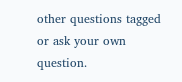other questions tagged or ask your own question.